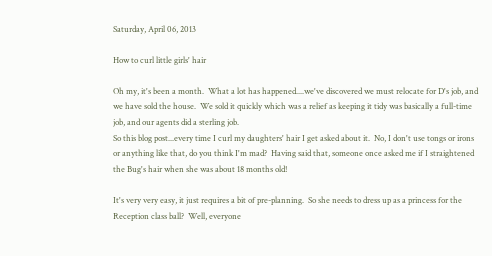Saturday, April 06, 2013

How to curl little girls' hair

Oh my, it's been a month.  What a lot has happened....we've discovered we must relocate for D's job, and we have sold the house.  We sold it quickly which was a relief as keeping it tidy was basically a full-time job, and our agents did a sterling job.
So this blog post...every time I curl my daughters' hair I get asked about it.  No, I don't use tongs or irons or anything like that, do you think I'm mad?  Having said that, someone once asked me if I straightened the Bug's hair when she was about 18 months old!

It's very very easy, it just requires a bit of pre-planning.  So she needs to dress up as a princess for the Reception class ball?  Well, everyone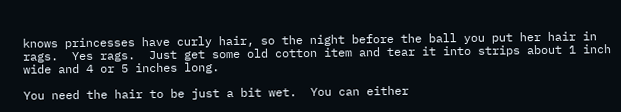knows princesses have curly hair, so the night before the ball you put her hair in rags.  Yes rags.  Just get some old cotton item and tear it into strips about 1 inch wide and 4 or 5 inches long.

You need the hair to be just a bit wet.  You can either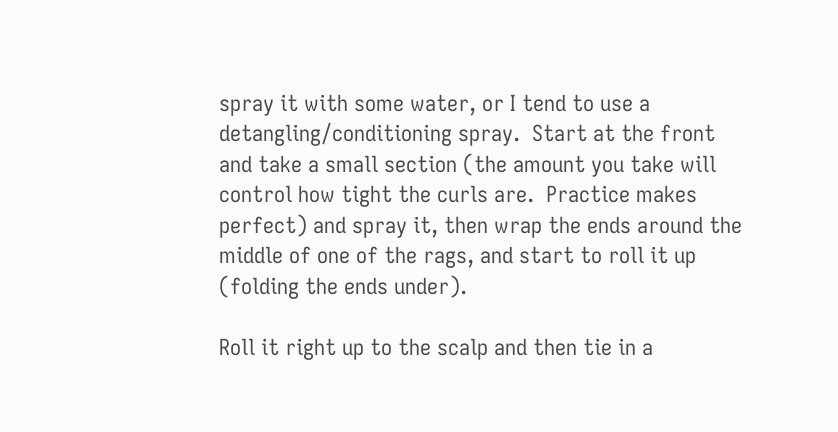spray it with some water, or I tend to use a detangling/conditioning spray.  Start at the front and take a small section (the amount you take will control how tight the curls are.  Practice makes perfect) and spray it, then wrap the ends around the middle of one of the rags, and start to roll it up (folding the ends under).

Roll it right up to the scalp and then tie in a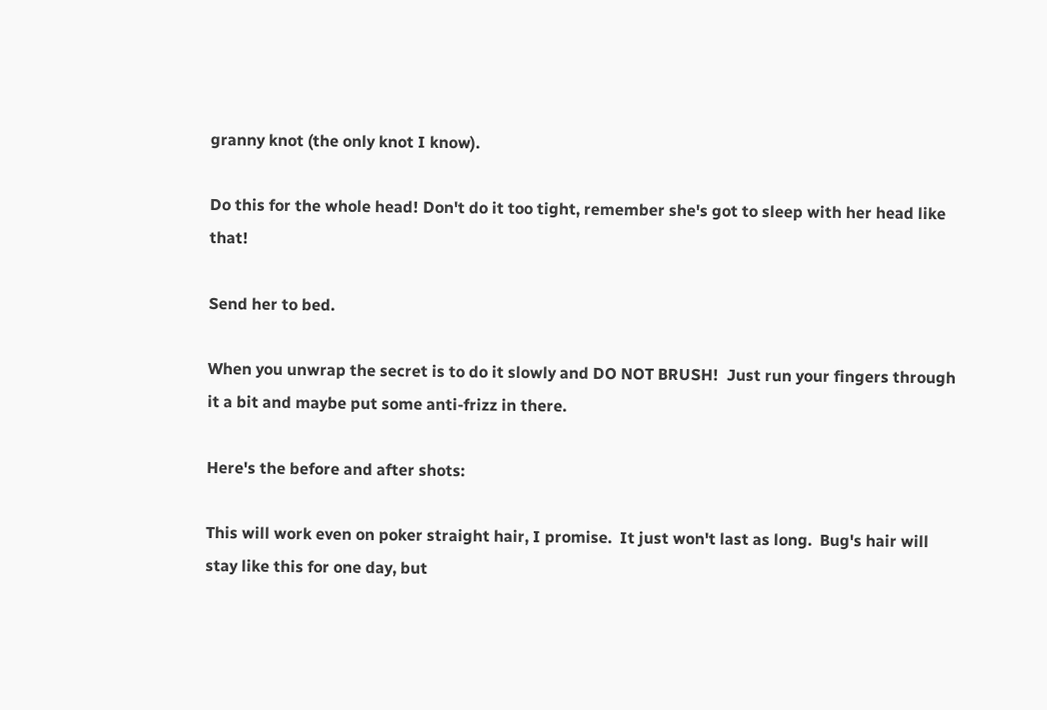granny knot (the only knot I know).

Do this for the whole head! Don't do it too tight, remember she's got to sleep with her head like that!

Send her to bed.

When you unwrap the secret is to do it slowly and DO NOT BRUSH!  Just run your fingers through it a bit and maybe put some anti-frizz in there.

Here's the before and after shots:

This will work even on poker straight hair, I promise.  It just won't last as long.  Bug's hair will stay like this for one day, but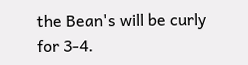the Bean's will be curly for 3-4.